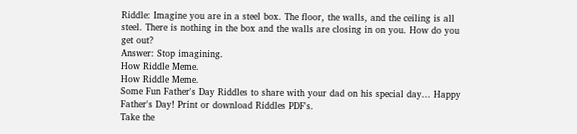Riddle: Imagine you are in a steel box. The floor, the walls, and the ceiling is all steel. There is nothing in the box and the walls are closing in on you. How do you get out?
Answer: Stop imagining.
How Riddle Meme.
How Riddle Meme.
Some Fun Father's Day Riddles to share with your dad on his special day... Happy Father's Day! Print or download Riddles PDF's.
Take the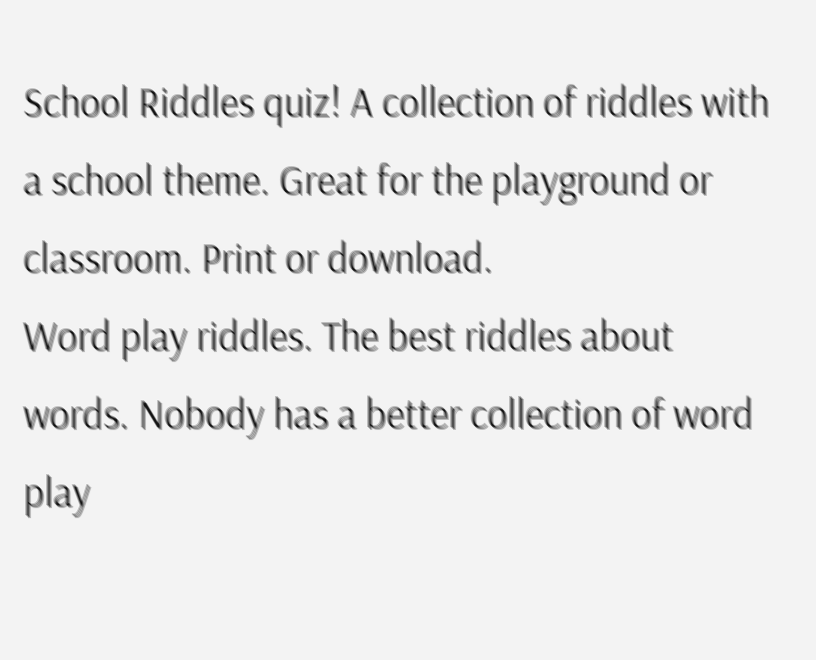School Riddles quiz! A collection of riddles with a school theme. Great for the playground or classroom. Print or download.
Word play riddles. The best riddles about words. Nobody has a better collection of word play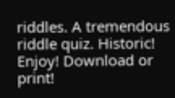riddles. A tremendous riddle quiz. Historic! Enjoy! Download or print!